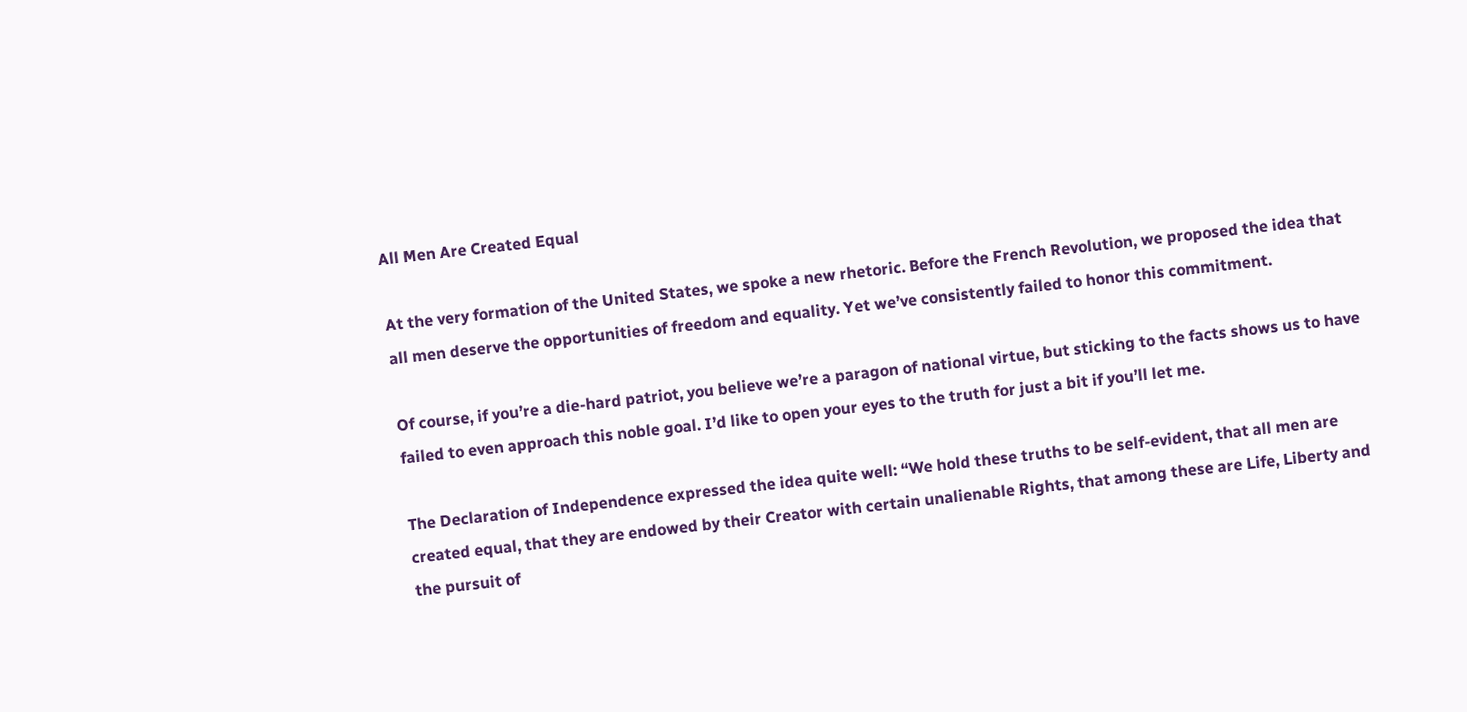All Men Are Created Equal

At the very formation of the United States, we spoke a new rhetoric. Before the French Revolution, we proposed the idea that all men deserve the opportunities of freedom and equality. Yet we’ve consistently failed to honor this commitment.

Of course, if you’re a die-hard patriot, you believe we’re a paragon of national virtue, but sticking to the facts shows us to have failed to even approach this noble goal. I’d like to open your eyes to the truth for just a bit if you’ll let me.

The Declaration of Independence expressed the idea quite well: “We hold these truths to be self-evident, that all men are created equal, that they are endowed by their Creator with certain unalienable Rights, that among these are Life, Liberty and the pursuit of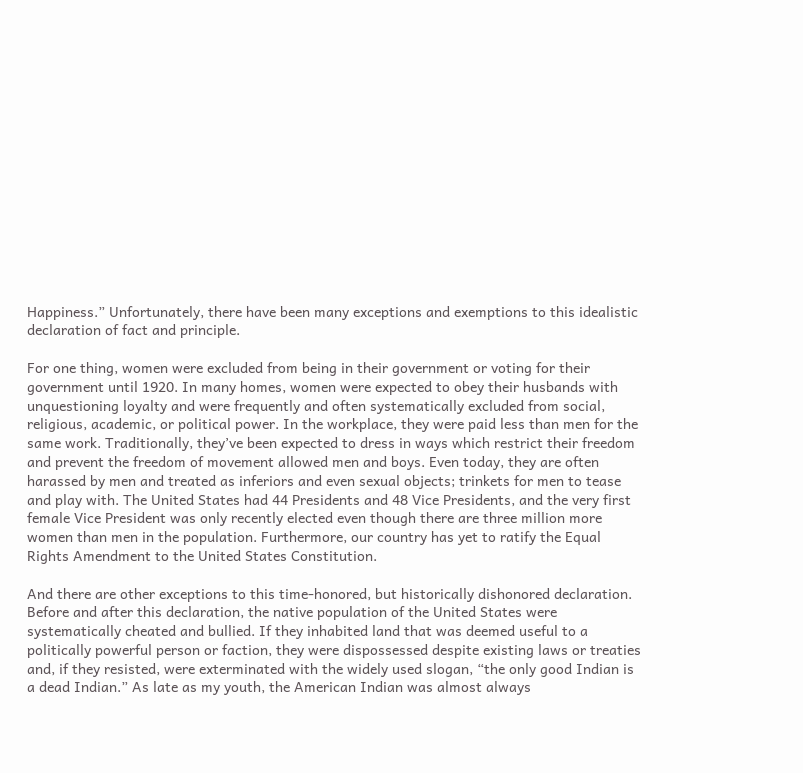Happiness.” Unfortunately, there have been many exceptions and exemptions to this idealistic declaration of fact and principle.

For one thing, women were excluded from being in their government or voting for their government until 1920. In many homes, women were expected to obey their husbands with unquestioning loyalty and were frequently and often systematically excluded from social, religious, academic, or political power. In the workplace, they were paid less than men for the same work. Traditionally, they’ve been expected to dress in ways which restrict their freedom and prevent the freedom of movement allowed men and boys. Even today, they are often harassed by men and treated as inferiors and even sexual objects; trinkets for men to tease and play with. The United States had 44 Presidents and 48 Vice Presidents, and the very first female Vice President was only recently elected even though there are three million more women than men in the population. Furthermore, our country has yet to ratify the Equal Rights Amendment to the United States Constitution.

And there are other exceptions to this time-honored, but historically dishonored declaration. Before and after this declaration, the native population of the United States were systematically cheated and bullied. If they inhabited land that was deemed useful to a politically powerful person or faction, they were dispossessed despite existing laws or treaties and, if they resisted, were exterminated with the widely used slogan, “the only good Indian is a dead Indian.” As late as my youth, the American Indian was almost always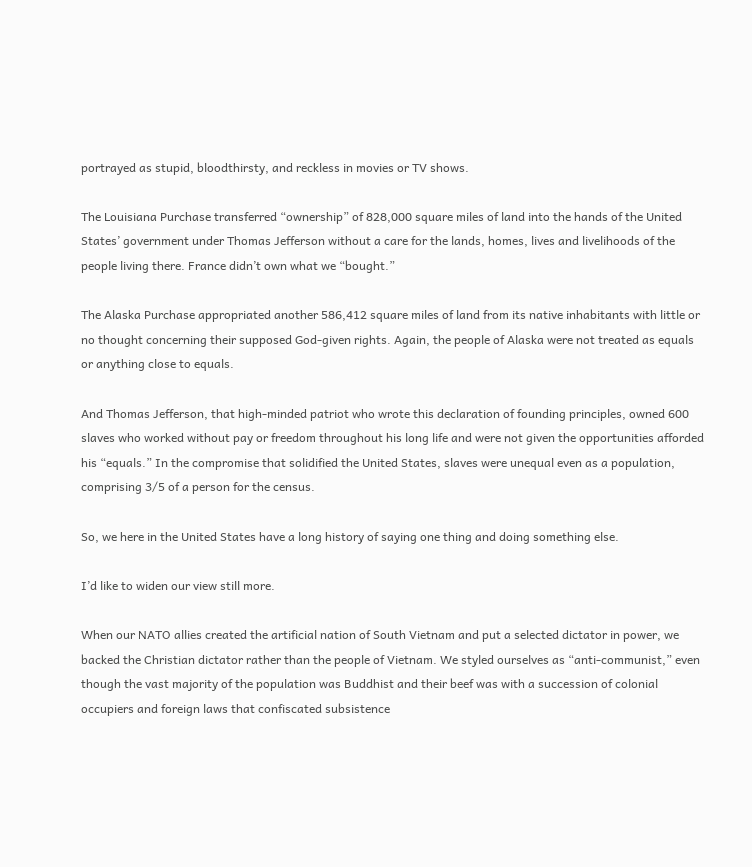portrayed as stupid, bloodthirsty, and reckless in movies or TV shows.

The Louisiana Purchase transferred “ownership” of 828,000 square miles of land into the hands of the United States’ government under Thomas Jefferson without a care for the lands, homes, lives and livelihoods of the people living there. France didn’t own what we “bought.”

The Alaska Purchase appropriated another 586,412 square miles of land from its native inhabitants with little or no thought concerning their supposed God-given rights. Again, the people of Alaska were not treated as equals or anything close to equals.

And Thomas Jefferson, that high-minded patriot who wrote this declaration of founding principles, owned 600 slaves who worked without pay or freedom throughout his long life and were not given the opportunities afforded his “equals.” In the compromise that solidified the United States, slaves were unequal even as a population, comprising 3/5 of a person for the census.

So, we here in the United States have a long history of saying one thing and doing something else.

I’d like to widen our view still more.

When our NATO allies created the artificial nation of South Vietnam and put a selected dictator in power, we backed the Christian dictator rather than the people of Vietnam. We styled ourselves as “anti-communist,” even though the vast majority of the population was Buddhist and their beef was with a succession of colonial occupiers and foreign laws that confiscated subsistence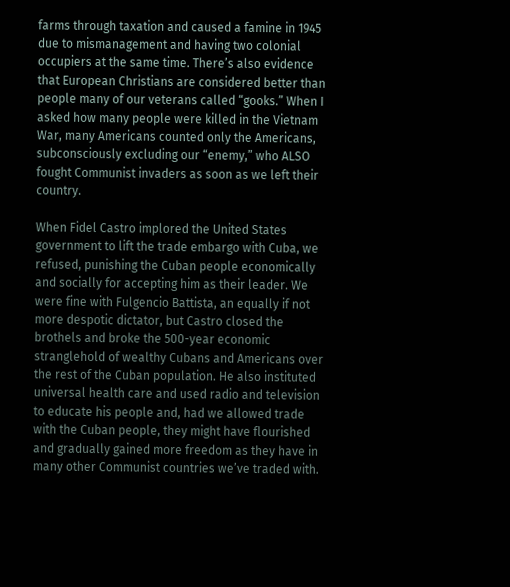farms through taxation and caused a famine in 1945 due to mismanagement and having two colonial occupiers at the same time. There’s also evidence that European Christians are considered better than people many of our veterans called “gooks.” When I asked how many people were killed in the Vietnam War, many Americans counted only the Americans, subconsciously excluding our “enemy,” who ALSO fought Communist invaders as soon as we left their country.

When Fidel Castro implored the United States government to lift the trade embargo with Cuba, we refused, punishing the Cuban people economically and socially for accepting him as their leader. We were fine with Fulgencio Battista, an equally if not more despotic dictator, but Castro closed the brothels and broke the 500-year economic stranglehold of wealthy Cubans and Americans over the rest of the Cuban population. He also instituted universal health care and used radio and television to educate his people and, had we allowed trade with the Cuban people, they might have flourished and gradually gained more freedom as they have in many other Communist countries we’ve traded with.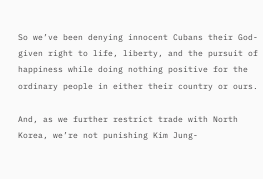So we’ve been denying innocent Cubans their God-given right to life, liberty, and the pursuit of happiness while doing nothing positive for the ordinary people in either their country or ours.

And, as we further restrict trade with North Korea, we’re not punishing Kim Jung-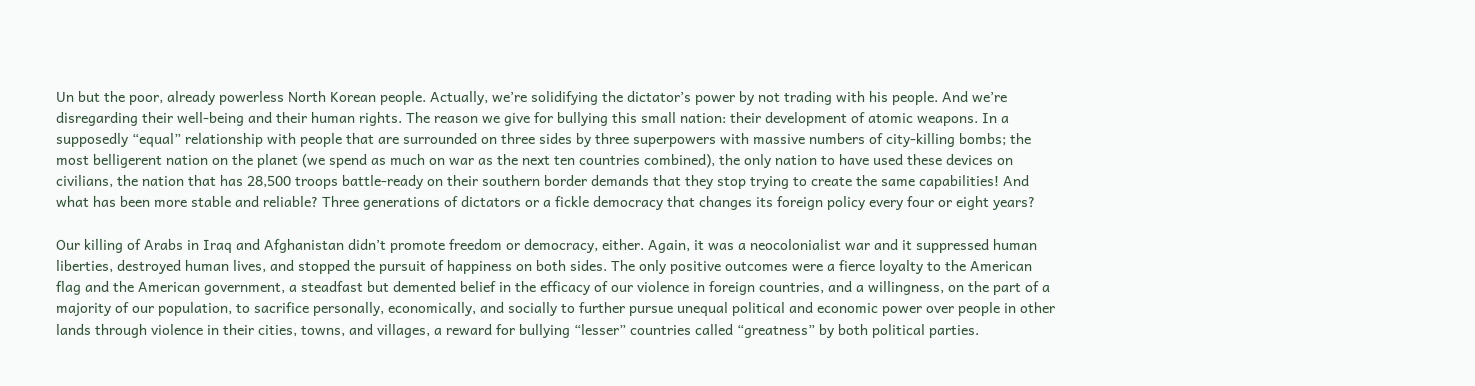Un but the poor, already powerless North Korean people. Actually, we’re solidifying the dictator’s power by not trading with his people. And we’re disregarding their well-being and their human rights. The reason we give for bullying this small nation: their development of atomic weapons. In a supposedly “equal” relationship with people that are surrounded on three sides by three superpowers with massive numbers of city-killing bombs; the most belligerent nation on the planet (we spend as much on war as the next ten countries combined), the only nation to have used these devices on civilians, the nation that has 28,500 troops battle-ready on their southern border demands that they stop trying to create the same capabilities! And what has been more stable and reliable? Three generations of dictators or a fickle democracy that changes its foreign policy every four or eight years?

Our killing of Arabs in Iraq and Afghanistan didn’t promote freedom or democracy, either. Again, it was a neocolonialist war and it suppressed human liberties, destroyed human lives, and stopped the pursuit of happiness on both sides. The only positive outcomes were a fierce loyalty to the American flag and the American government, a steadfast but demented belief in the efficacy of our violence in foreign countries, and a willingness, on the part of a majority of our population, to sacrifice personally, economically, and socially to further pursue unequal political and economic power over people in other lands through violence in their cities, towns, and villages, a reward for bullying “lesser” countries called “greatness” by both political parties.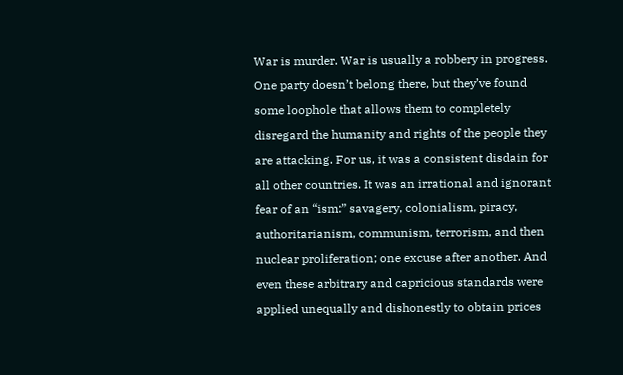War is murder. War is usually a robbery in progress. One party doesn’t belong there, but they’ve found some loophole that allows them to completely disregard the humanity and rights of the people they are attacking. For us, it was a consistent disdain for all other countries. It was an irrational and ignorant fear of an “ism:” savagery, colonialism, piracy, authoritarianism, communism, terrorism, and then nuclear proliferation; one excuse after another. And even these arbitrary and capricious standards were applied unequally and dishonestly to obtain prices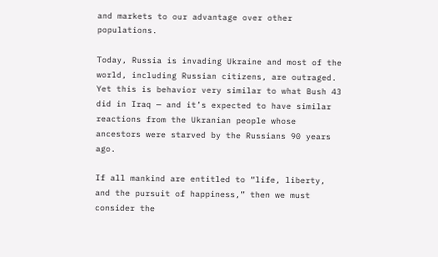and markets to our advantage over other populations.

Today, Russia is invading Ukraine and most of the world, including Russian citizens, are outraged. Yet this is behavior very similar to what Bush 43 did in Iraq — and it’s expected to have similar reactions from the Ukranian people whose ancestors were starved by the Russians 90 years ago.

If all mankind are entitled to “life, liberty, and the pursuit of happiness,” then we must consider the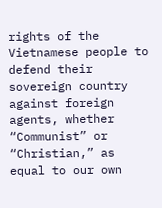rights of the Vietnamese people to defend their sovereign country against foreign agents, whether “Communist” or “Christian,” as equal to our own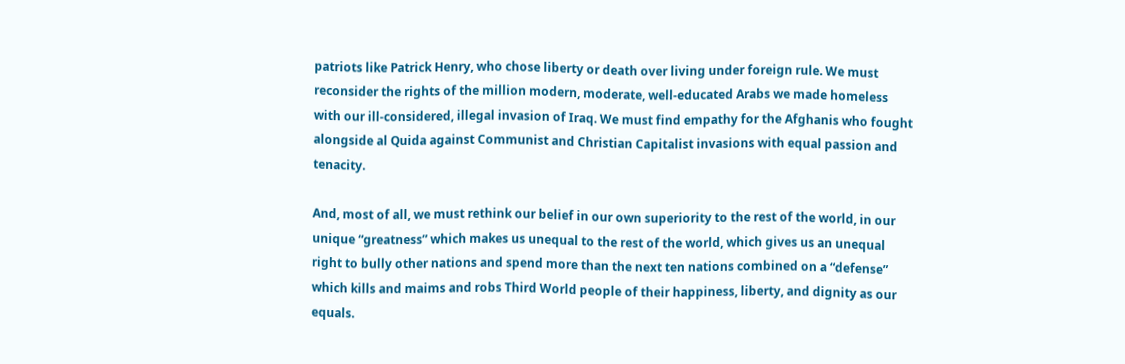patriots like Patrick Henry, who chose liberty or death over living under foreign rule. We must reconsider the rights of the million modern, moderate, well-educated Arabs we made homeless with our ill-considered, illegal invasion of Iraq. We must find empathy for the Afghanis who fought alongside al Quida against Communist and Christian Capitalist invasions with equal passion and tenacity.

And, most of all, we must rethink our belief in our own superiority to the rest of the world, in our unique “greatness” which makes us unequal to the rest of the world, which gives us an unequal right to bully other nations and spend more than the next ten nations combined on a “defense” which kills and maims and robs Third World people of their happiness, liberty, and dignity as our equals.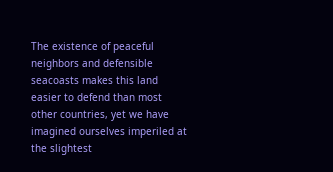The existence of peaceful neighbors and defensible seacoasts makes this land easier to defend than most other countries, yet we have imagined ourselves imperiled at the slightest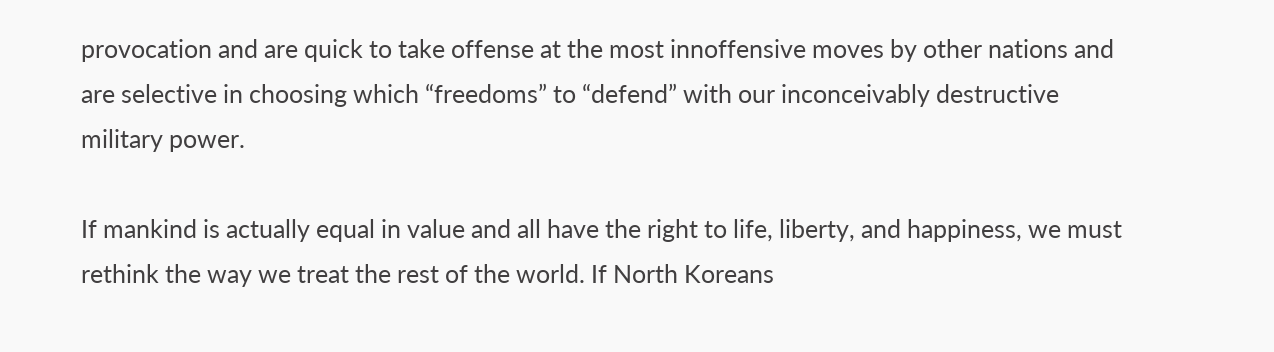provocation and are quick to take offense at the most innoffensive moves by other nations and are selective in choosing which “freedoms” to “defend” with our inconceivably destructive military power.

If mankind is actually equal in value and all have the right to life, liberty, and happiness, we must rethink the way we treat the rest of the world. If North Koreans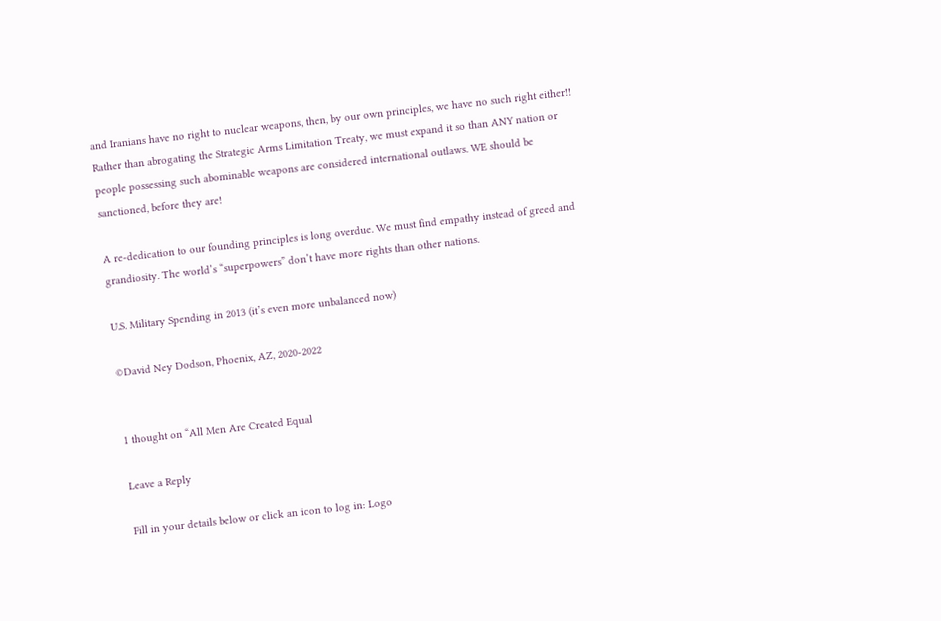and Iranians have no right to nuclear weapons, then, by our own principles, we have no such right either!! Rather than abrogating the Strategic Arms Limitation Treaty, we must expand it so than ANY nation or people possessing such abominable weapons are considered international outlaws. WE should be sanctioned, before they are!

A re-dedication to our founding principles is long overdue. We must find empathy instead of greed and grandiosity. The world’s “superpowers” don’t have more rights than other nations.

U.S. Military Spending in 2013 (it’s even more unbalanced now)

©David Ney Dodson, Phoenix, AZ, 2020-2022


1 thought on “All Men Are Created Equal

Leave a Reply

Fill in your details below or click an icon to log in: Logo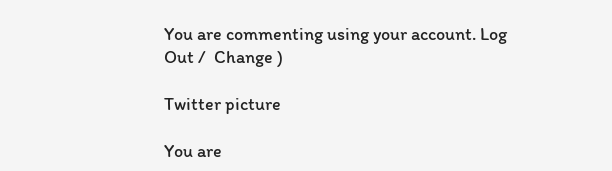You are commenting using your account. Log Out /  Change )

Twitter picture

You are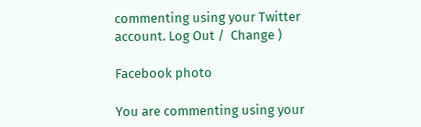commenting using your Twitter account. Log Out /  Change )

Facebook photo

You are commenting using your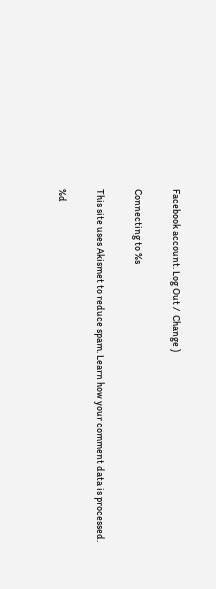Facebook account. Log Out /  Change )

Connecting to %s

This site uses Akismet to reduce spam. Learn how your comment data is processed.

%d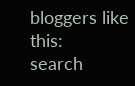bloggers like this:
search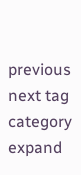previous next tag category expand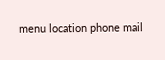menu location phone mail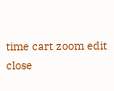time cart zoom edit close